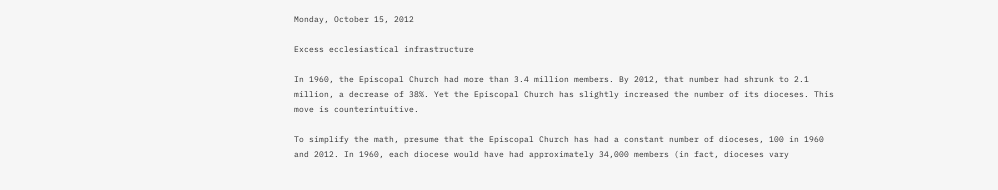Monday, October 15, 2012

Excess ecclesiastical infrastructure

In 1960, the Episcopal Church had more than 3.4 million members. By 2012, that number had shrunk to 2.1 million, a decrease of 38%. Yet the Episcopal Church has slightly increased the number of its dioceses. This move is counterintuitive.

To simplify the math, presume that the Episcopal Church has had a constant number of dioceses, 100 in 1960 and 2012. In 1960, each diocese would have had approximately 34,000 members (in fact, dioceses vary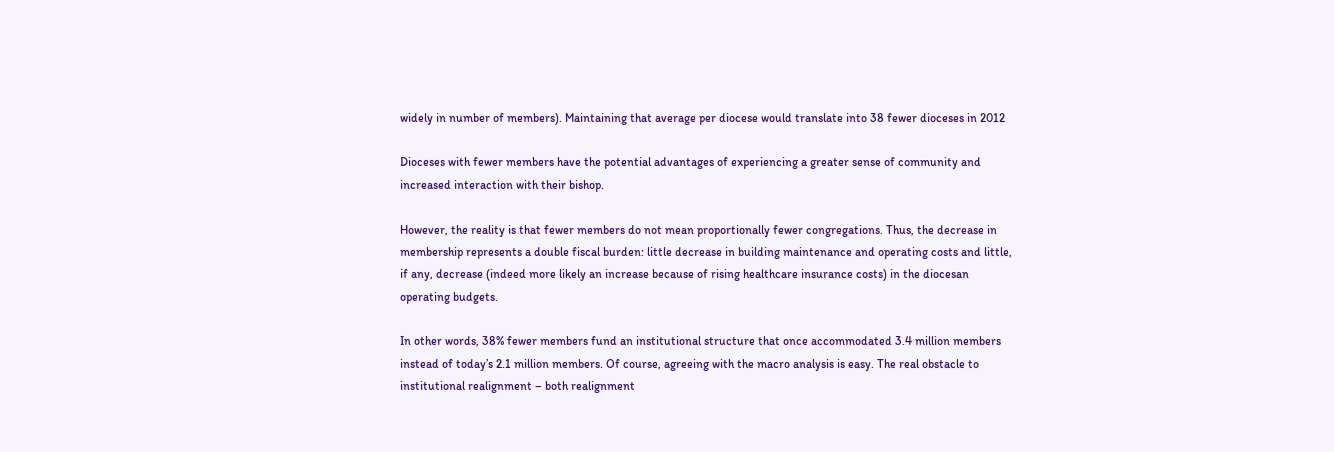widely in number of members). Maintaining that average per diocese would translate into 38 fewer dioceses in 2012

Dioceses with fewer members have the potential advantages of experiencing a greater sense of community and increased interaction with their bishop.

However, the reality is that fewer members do not mean proportionally fewer congregations. Thus, the decrease in membership represents a double fiscal burden: little decrease in building maintenance and operating costs and little, if any, decrease (indeed more likely an increase because of rising healthcare insurance costs) in the diocesan operating budgets.

In other words, 38% fewer members fund an institutional structure that once accommodated 3.4 million members instead of today’s 2.1 million members. Of course, agreeing with the macro analysis is easy. The real obstacle to institutional realignment – both realignment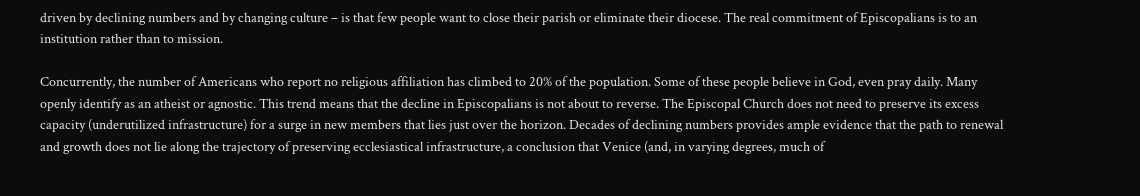driven by declining numbers and by changing culture – is that few people want to close their parish or eliminate their diocese. The real commitment of Episcopalians is to an institution rather than to mission.

Concurrently, the number of Americans who report no religious affiliation has climbed to 20% of the population. Some of these people believe in God, even pray daily. Many openly identify as an atheist or agnostic. This trend means that the decline in Episcopalians is not about to reverse. The Episcopal Church does not need to preserve its excess capacity (underutilized infrastructure) for a surge in new members that lies just over the horizon. Decades of declining numbers provides ample evidence that the path to renewal and growth does not lie along the trajectory of preserving ecclesiastical infrastructure, a conclusion that Venice (and, in varying degrees, much of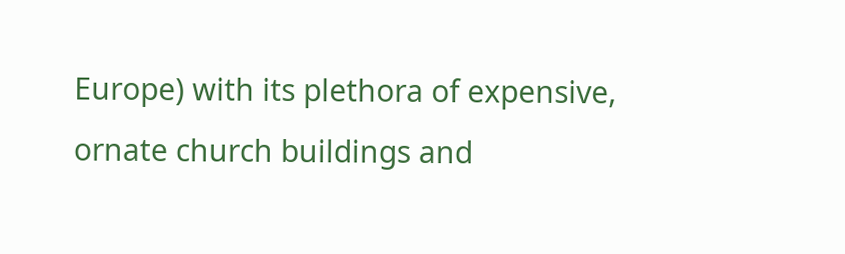Europe) with its plethora of expensive, ornate church buildings and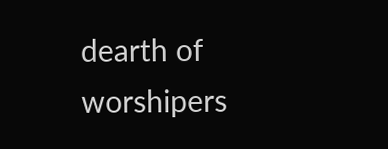dearth of worshipers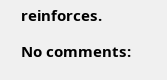reinforces.

No comments: